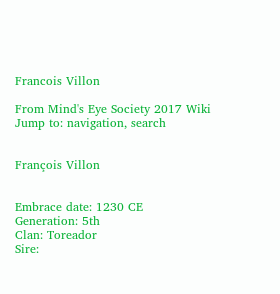Francois Villon

From Mind's Eye Society 2017 Wiki
Jump to: navigation, search


François Villon


Embrace date: 1230 CE
Generation: 5th
Clan: Toreador
Sire: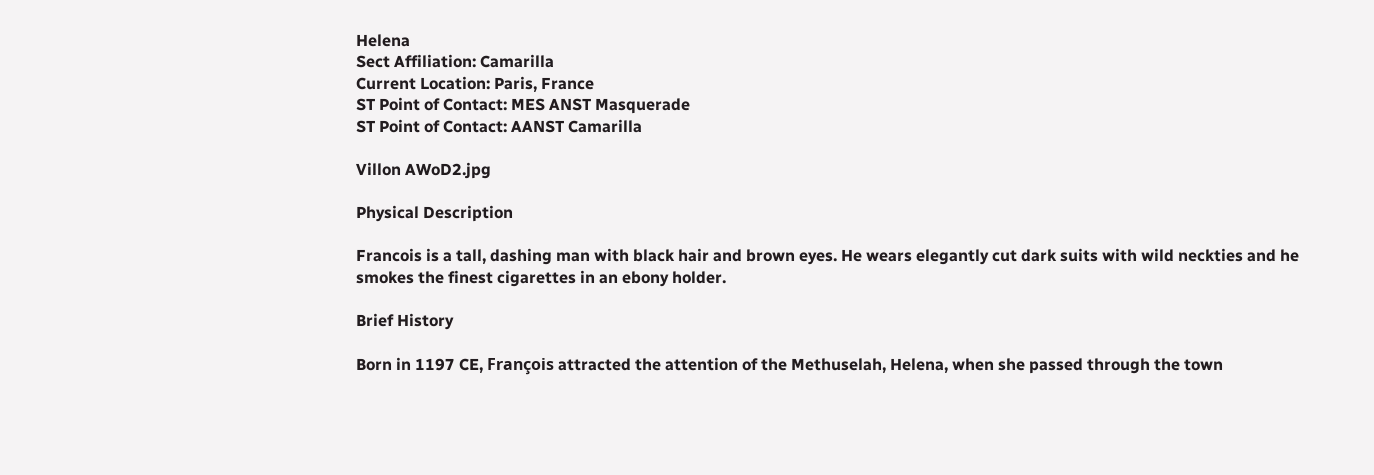Helena
Sect Affiliation: Camarilla
Current Location: Paris, France
ST Point of Contact: MES ANST Masquerade
ST Point of Contact: AANST Camarilla

Villon AWoD2.jpg

Physical Description

Francois is a tall, dashing man with black hair and brown eyes. He wears elegantly cut dark suits with wild neckties and he smokes the finest cigarettes in an ebony holder.

Brief History

Born in 1197 CE, François attracted the attention of the Methuselah, Helena, when she passed through the town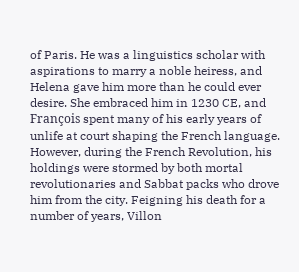of Paris. He was a linguistics scholar with aspirations to marry a noble heiress, and Helena gave him more than he could ever desire. She embraced him in 1230 CE, and François spent many of his early years of unlife at court shaping the French language. However, during the French Revolution, his holdings were stormed by both mortal revolutionaries and Sabbat packs who drove him from the city. Feigning his death for a number of years, Villon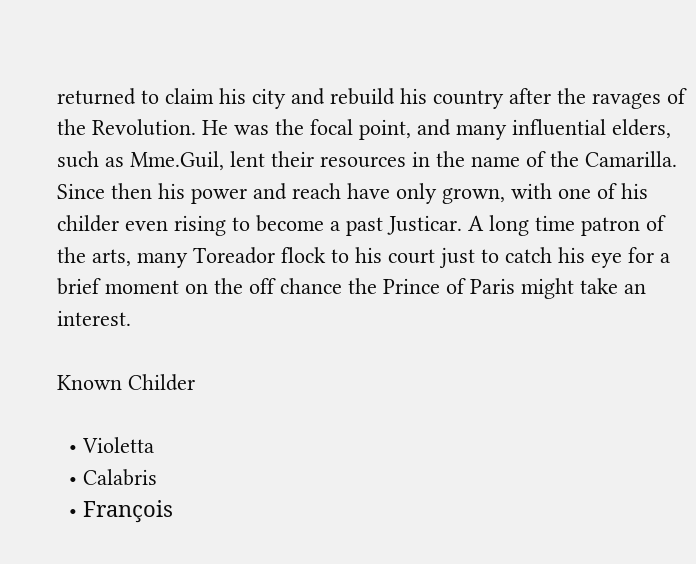returned to claim his city and rebuild his country after the ravages of the Revolution. He was the focal point, and many influential elders, such as Mme.Guil, lent their resources in the name of the Camarilla. Since then his power and reach have only grown, with one of his childer even rising to become a past Justicar. A long time patron of the arts, many Toreador flock to his court just to catch his eye for a brief moment on the off chance the Prince of Paris might take an interest.

Known Childer

  • Violetta
  • Calabris
  • François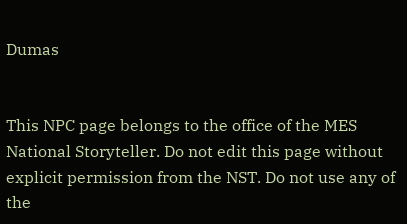Dumas


This NPC page belongs to the office of the MES National Storyteller. Do not edit this page without explicit permission from the NST. Do not use any of the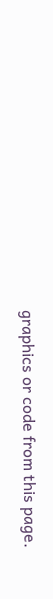graphics or code from this page.